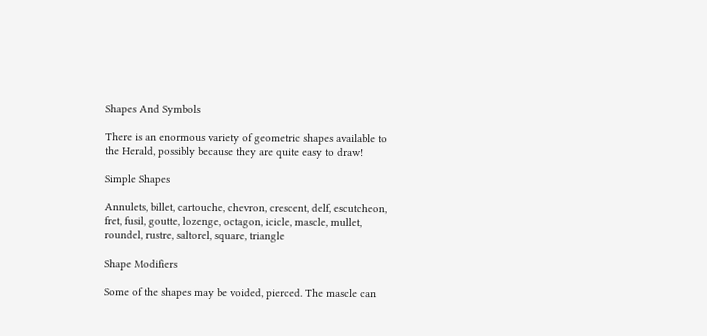Shapes And Symbols

There is an enormous variety of geometric shapes available to the Herald, possibly because they are quite easy to draw!

Simple Shapes

Annulets, billet, cartouche, chevron, crescent, delf, escutcheon, fret, fusil, goutte, lozenge, octagon, icicle, mascle, mullet, roundel, rustre, saltorel, square, triangle

Shape Modifiers

Some of the shapes may be voided, pierced. The mascle can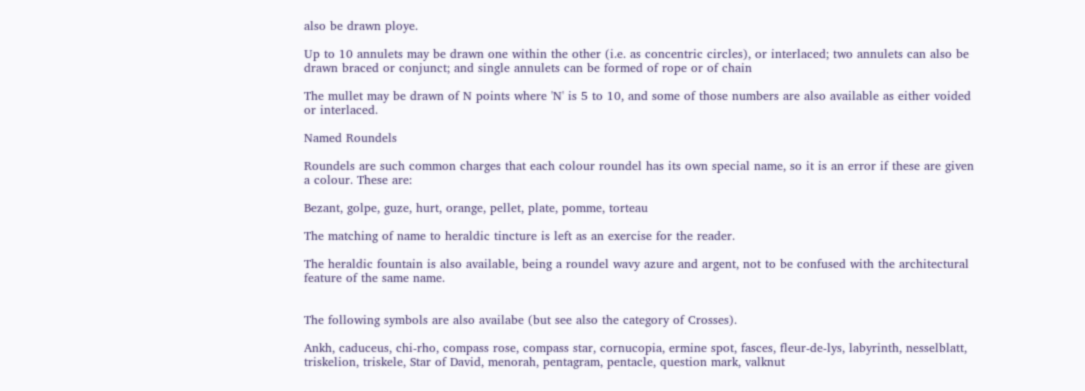also be drawn ploye.

Up to 10 annulets may be drawn one within the other (i.e. as concentric circles), or interlaced; two annulets can also be drawn braced or conjunct; and single annulets can be formed of rope or of chain

The mullet may be drawn of N points where 'N' is 5 to 10, and some of those numbers are also available as either voided or interlaced.

Named Roundels

Roundels are such common charges that each colour roundel has its own special name, so it is an error if these are given a colour. These are:

Bezant, golpe, guze, hurt, orange, pellet, plate, pomme, torteau

The matching of name to heraldic tincture is left as an exercise for the reader.

The heraldic fountain is also available, being a roundel wavy azure and argent, not to be confused with the architectural feature of the same name.


The following symbols are also availabe (but see also the category of Crosses).

Ankh, caduceus, chi-rho, compass rose, compass star, cornucopia, ermine spot, fasces, fleur-de-lys, labyrinth, nesselblatt, triskelion, triskele, Star of David, menorah, pentagram, pentacle, question mark, valknut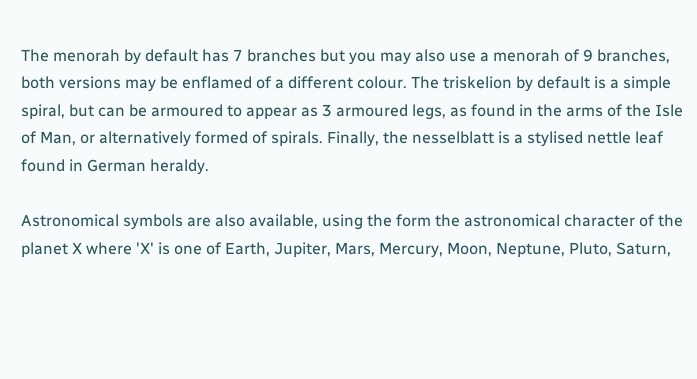The menorah by default has 7 branches but you may also use a menorah of 9 branches, both versions may be enflamed of a different colour. The triskelion by default is a simple spiral, but can be armoured to appear as 3 armoured legs, as found in the arms of the Isle of Man, or alternatively formed of spirals. Finally, the nesselblatt is a stylised nettle leaf found in German heraldy.

Astronomical symbols are also available, using the form the astronomical character of the planet X where 'X' is one of Earth, Jupiter, Mars, Mercury, Moon, Neptune, Pluto, Saturn,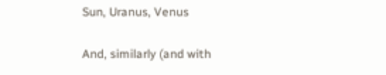Sun, Uranus, Venus

And, similarly (and with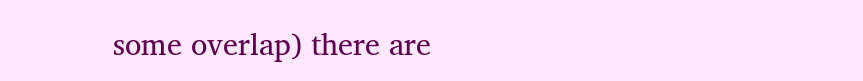some overlap) there are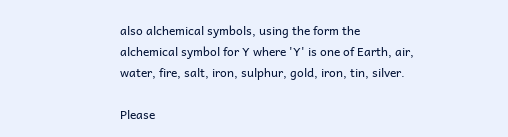also alchemical symbols, using the form the alchemical symbol for Y where 'Y' is one of Earth, air, water, fire, salt, iron, sulphur, gold, iron, tin, silver.

Please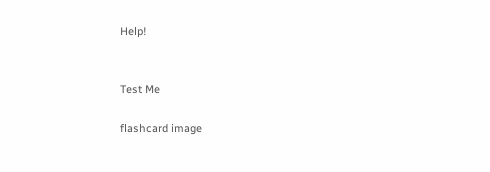Help!


Test Me

flashcard image